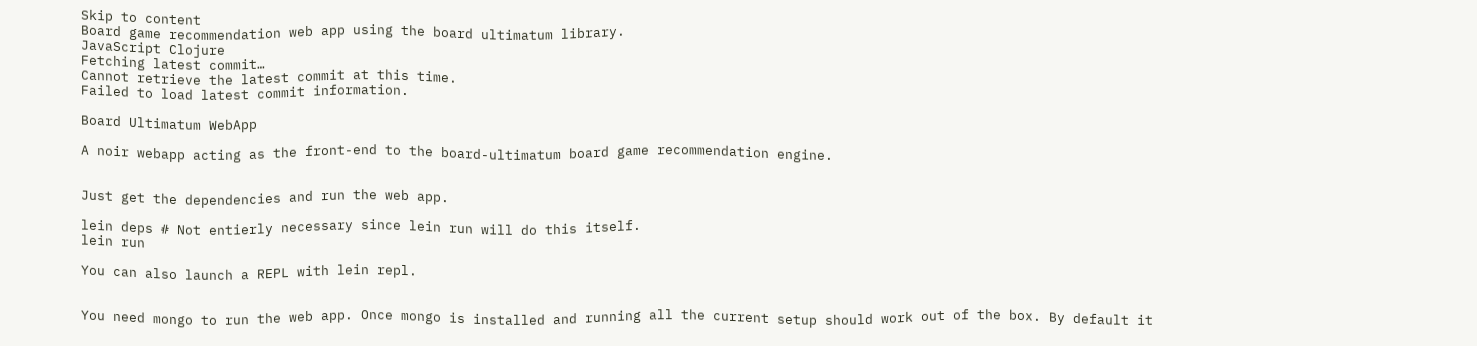Skip to content
Board game recommendation web app using the board ultimatum library.
JavaScript Clojure
Fetching latest commit…
Cannot retrieve the latest commit at this time.
Failed to load latest commit information.

Board Ultimatum WebApp

A noir webapp acting as the front-end to the board-ultimatum board game recommendation engine.


Just get the dependencies and run the web app.

lein deps # Not entierly necessary since lein run will do this itself.
lein run

You can also launch a REPL with lein repl.


You need mongo to run the web app. Once mongo is installed and running all the current setup should work out of the box. By default it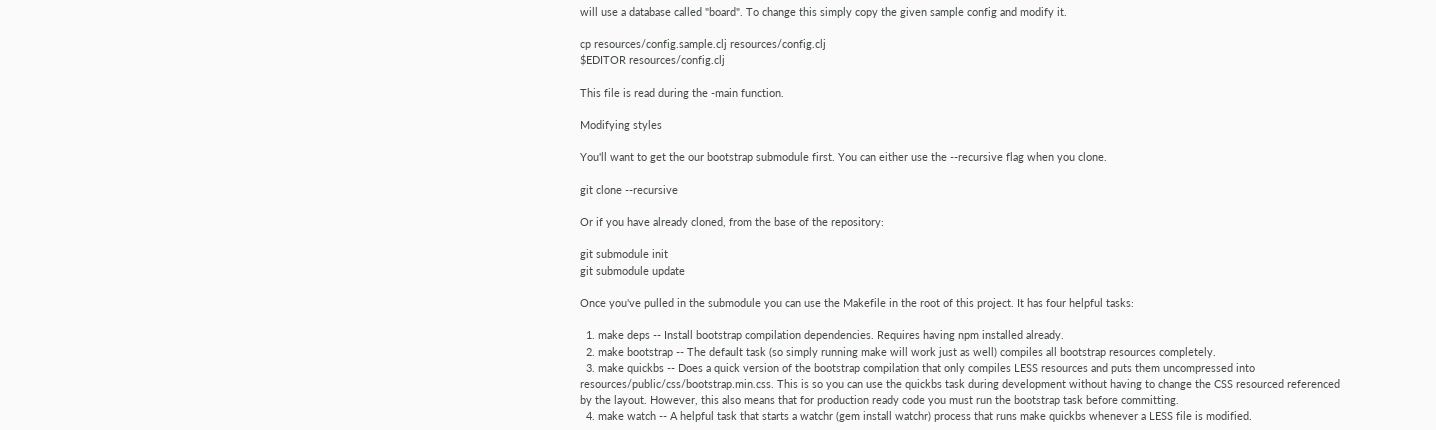will use a database called "board". To change this simply copy the given sample config and modify it.

cp resources/config.sample.clj resources/config.clj
$EDITOR resources/config.clj

This file is read during the -main function.

Modifying styles

You'll want to get the our bootstrap submodule first. You can either use the --recursive flag when you clone.

git clone --recursive

Or if you have already cloned, from the base of the repository:

git submodule init
git submodule update

Once you've pulled in the submodule you can use the Makefile in the root of this project. It has four helpful tasks:

  1. make deps -- Install bootstrap compilation dependencies. Requires having npm installed already.
  2. make bootstrap -- The default task (so simply running make will work just as well) compiles all bootstrap resources completely.
  3. make quickbs -- Does a quick version of the bootstrap compilation that only compiles LESS resources and puts them uncompressed into resources/public/css/bootstrap.min.css. This is so you can use the quickbs task during development without having to change the CSS resourced referenced by the layout. However, this also means that for production ready code you must run the bootstrap task before committing.
  4. make watch -- A helpful task that starts a watchr (gem install watchr) process that runs make quickbs whenever a LESS file is modified.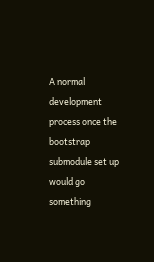A normal development process once the bootstrap submodule set up would go something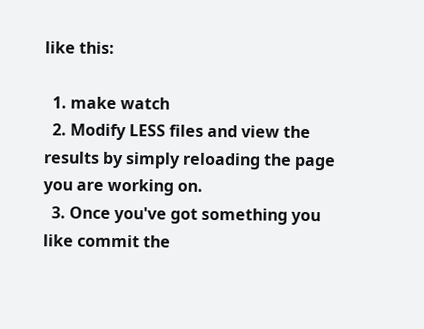like this:

  1. make watch
  2. Modify LESS files and view the results by simply reloading the page you are working on.
  3. Once you've got something you like commit the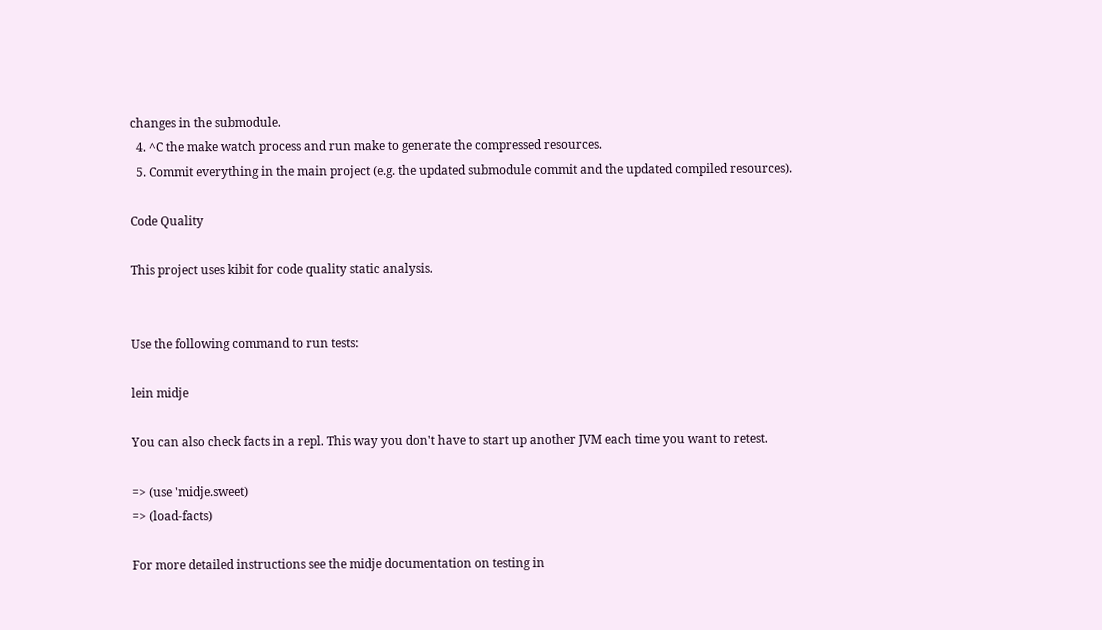changes in the submodule.
  4. ^C the make watch process and run make to generate the compressed resources.
  5. Commit everything in the main project (e.g. the updated submodule commit and the updated compiled resources).

Code Quality

This project uses kibit for code quality static analysis.


Use the following command to run tests:

lein midje

You can also check facts in a repl. This way you don't have to start up another JVM each time you want to retest.

=> (use 'midje.sweet)
=> (load-facts)

For more detailed instructions see the midje documentation on testing in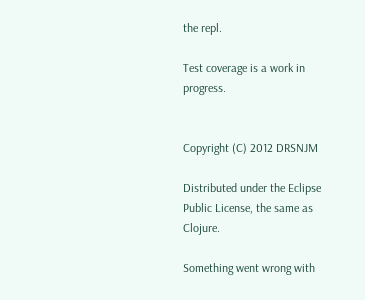the repl.

Test coverage is a work in progress.


Copyright (C) 2012 DRSNJM

Distributed under the Eclipse Public License, the same as Clojure.

Something went wrong with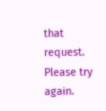that request. Please try again.